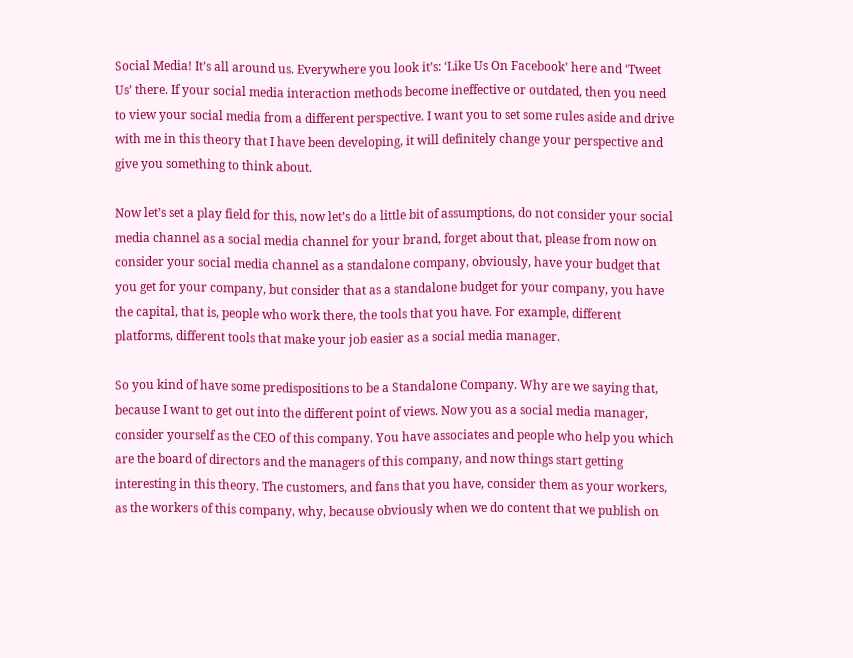Social Media! It’s all around us. Everywhere you look it’s: ‘Like Us On Facebook’ here and ‘Tweet Us’ there. If your social media interaction methods become ineffective or outdated, then you need to view your social media from a different perspective. I want you to set some rules aside and drive with me in this theory that I have been developing, it will definitely change your perspective and give you something to think about.

Now let’s set a play field for this, now let’s do a little bit of assumptions, do not consider your social media channel as a social media channel for your brand, forget about that, please from now on  consider your social media channel as a standalone company, obviously, have your budget that you get for your company, but consider that as a standalone budget for your company, you have the capital, that is, people who work there, the tools that you have. For example, different platforms, different tools that make your job easier as a social media manager.

So you kind of have some predispositions to be a Standalone Company. Why are we saying that, because I want to get out into the different point of views. Now you as a social media manager, consider yourself as the CEO of this company. You have associates and people who help you which are the board of directors and the managers of this company, and now things start getting interesting in this theory. The customers, and fans that you have, consider them as your workers, as the workers of this company, why, because obviously when we do content that we publish on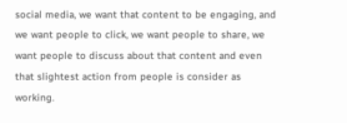social media, we want that content to be engaging, and we want people to click, we want people to share, we want people to discuss about that content and even that slightest action from people is consider as working.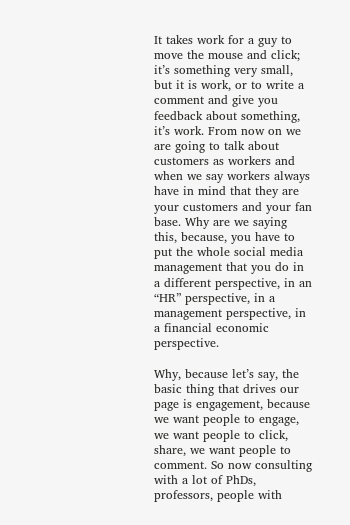It takes work for a guy to move the mouse and click; it’s something very small, but it is work, or to write a comment and give you feedback about something, it’s work. From now on we are going to talk about customers as workers and when we say workers always have in mind that they are your customers and your fan base. Why are we saying this, because, you have to put the whole social media management that you do in a different perspective, in an “HR” perspective, in a management perspective, in a financial economic perspective.

Why, because let’s say, the basic thing that drives our page is engagement, because we want people to engage, we want people to click, share, we want people to comment. So now consulting with a lot of PhDs, professors, people with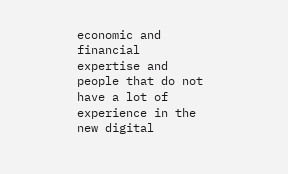economic and financial expertise and people that do not have a lot of experience in the new digital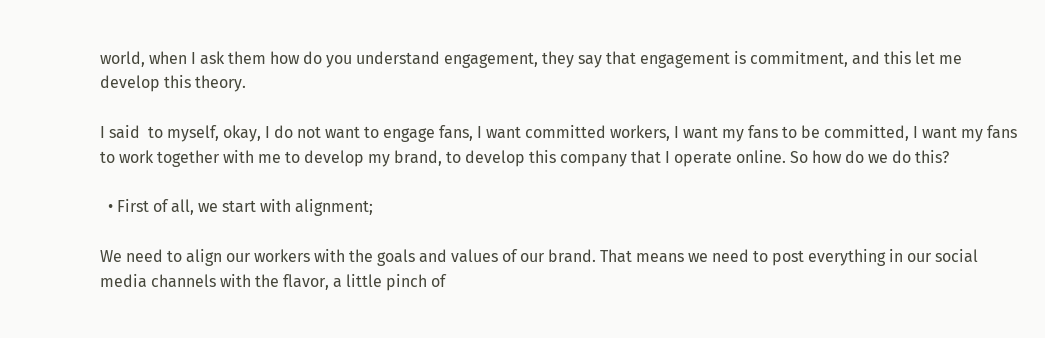world, when I ask them how do you understand engagement, they say that engagement is commitment, and this let me develop this theory.

I said  to myself, okay, I do not want to engage fans, I want committed workers, I want my fans to be committed, I want my fans to work together with me to develop my brand, to develop this company that I operate online. So how do we do this?

  • First of all, we start with alignment;

We need to align our workers with the goals and values of our brand. That means we need to post everything in our social media channels with the flavor, a little pinch of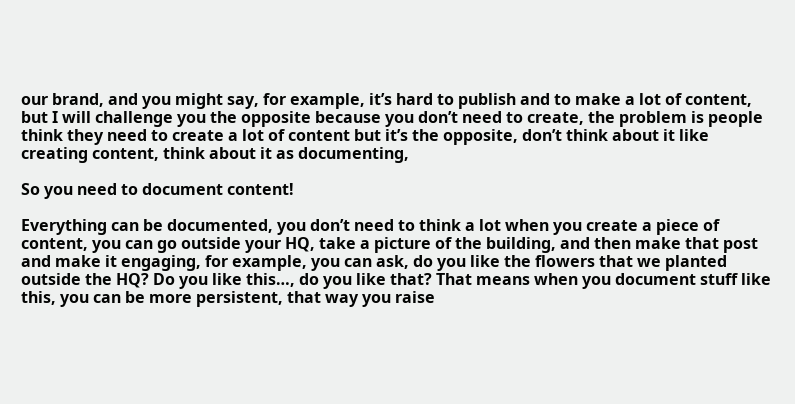our brand, and you might say, for example, it’s hard to publish and to make a lot of content, but I will challenge you the opposite because you don’t need to create, the problem is people think they need to create a lot of content but it’s the opposite, don’t think about it like creating content, think about it as documenting,

So you need to document content!

Everything can be documented, you don’t need to think a lot when you create a piece of content, you can go outside your HQ, take a picture of the building, and then make that post and make it engaging, for example, you can ask, do you like the flowers that we planted outside the HQ? Do you like this…, do you like that? That means when you document stuff like this, you can be more persistent, that way you raise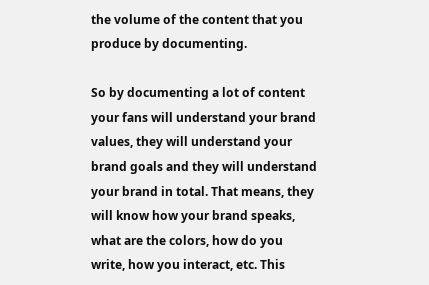the volume of the content that you produce by documenting.

So by documenting a lot of content your fans will understand your brand values, they will understand your brand goals and they will understand your brand in total. That means, they will know how your brand speaks, what are the colors, how do you write, how you interact, etc. This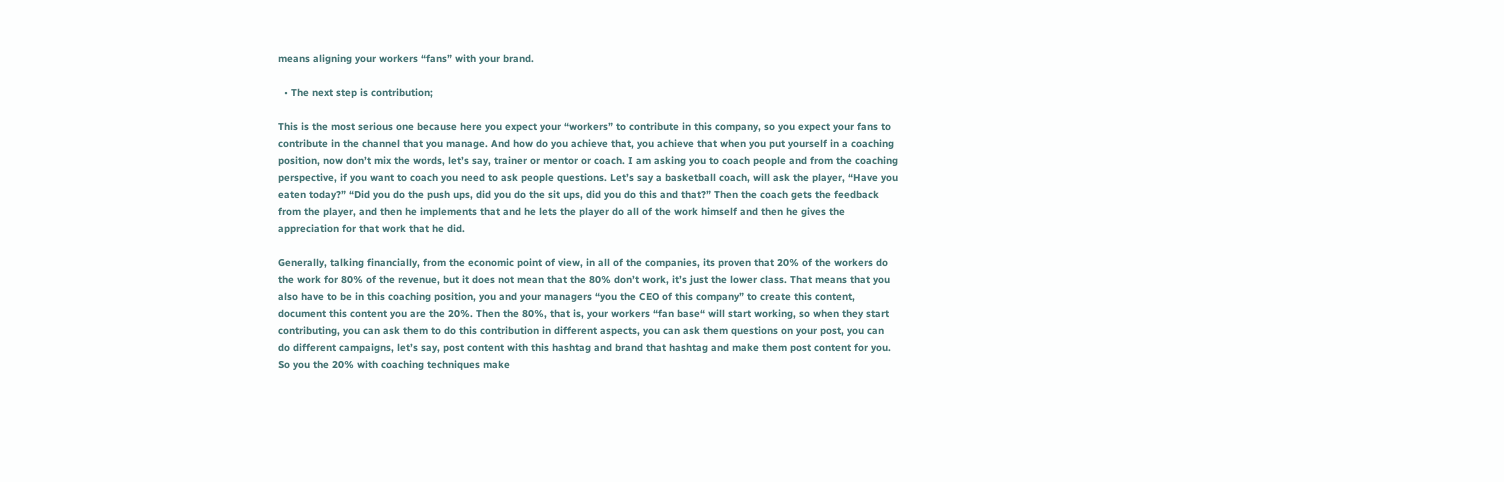means aligning your workers “fans” with your brand.

  • The next step is contribution;

This is the most serious one because here you expect your “workers” to contribute in this company, so you expect your fans to contribute in the channel that you manage. And how do you achieve that, you achieve that when you put yourself in a coaching position, now don’t mix the words, let’s say, trainer or mentor or coach. I am asking you to coach people and from the coaching perspective, if you want to coach you need to ask people questions. Let’s say a basketball coach, will ask the player, “Have you eaten today?” “Did you do the push ups, did you do the sit ups, did you do this and that?” Then the coach gets the feedback from the player, and then he implements that and he lets the player do all of the work himself and then he gives the appreciation for that work that he did.

Generally, talking financially, from the economic point of view, in all of the companies, its proven that 20% of the workers do the work for 80% of the revenue, but it does not mean that the 80% don’t work, it’s just the lower class. That means that you also have to be in this coaching position, you and your managers “you the CEO of this company” to create this content, document this content you are the 20%. Then the 80%, that is, your workers “fan base“ will start working, so when they start contributing, you can ask them to do this contribution in different aspects, you can ask them questions on your post, you can do different campaigns, let’s say, post content with this hashtag and brand that hashtag and make them post content for you. So you the 20% with coaching techniques make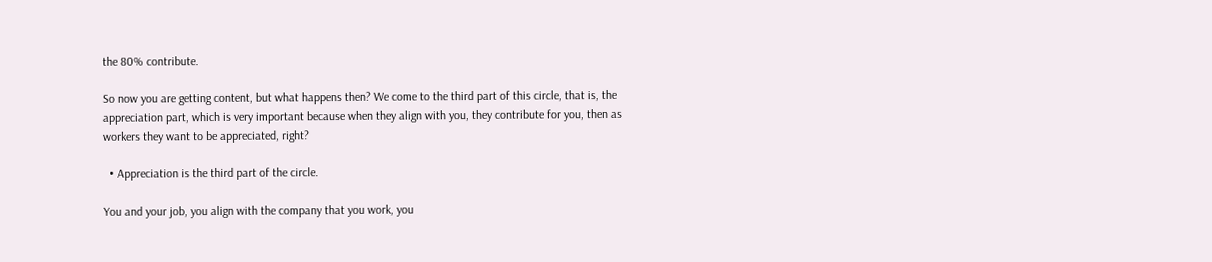the 80% contribute.

So now you are getting content, but what happens then? We come to the third part of this circle, that is, the appreciation part, which is very important because when they align with you, they contribute for you, then as workers they want to be appreciated, right?

  • Appreciation is the third part of the circle.

You and your job, you align with the company that you work, you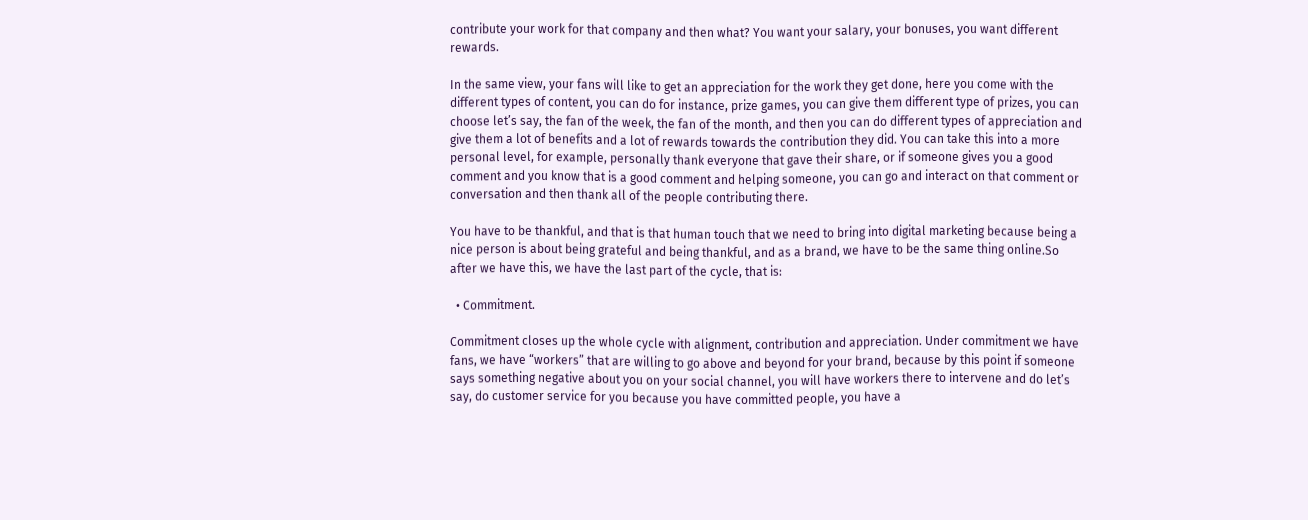contribute your work for that company and then what? You want your salary, your bonuses, you want different rewards.

In the same view, your fans will like to get an appreciation for the work they get done, here you come with the different types of content, you can do for instance, prize games, you can give them different type of prizes, you can choose let’s say, the fan of the week, the fan of the month, and then you can do different types of appreciation and give them a lot of benefits and a lot of rewards towards the contribution they did. You can take this into a more personal level, for example, personally thank everyone that gave their share, or if someone gives you a good comment and you know that is a good comment and helping someone, you can go and interact on that comment or conversation and then thank all of the people contributing there.

You have to be thankful, and that is that human touch that we need to bring into digital marketing because being a nice person is about being grateful and being thankful, and as a brand, we have to be the same thing online.So after we have this, we have the last part of the cycle, that is:

  • Commitment.

Commitment closes up the whole cycle with alignment, contribution and appreciation. Under commitment we have fans, we have “workers” that are willing to go above and beyond for your brand, because by this point if someone says something negative about you on your social channel, you will have workers there to intervene and do let’s say, do customer service for you because you have committed people, you have a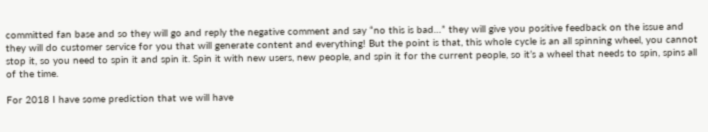committed fan base and so they will go and reply the negative comment and say “no this is bad…” they will give you positive feedback on the issue and they will do customer service for you that will generate content and everything! But the point is that, this whole cycle is an all spinning wheel, you cannot stop it, so you need to spin it and spin it. Spin it with new users, new people, and spin it for the current people, so it’s a wheel that needs to spin, spins all of the time.

For 2018 I have some prediction that we will have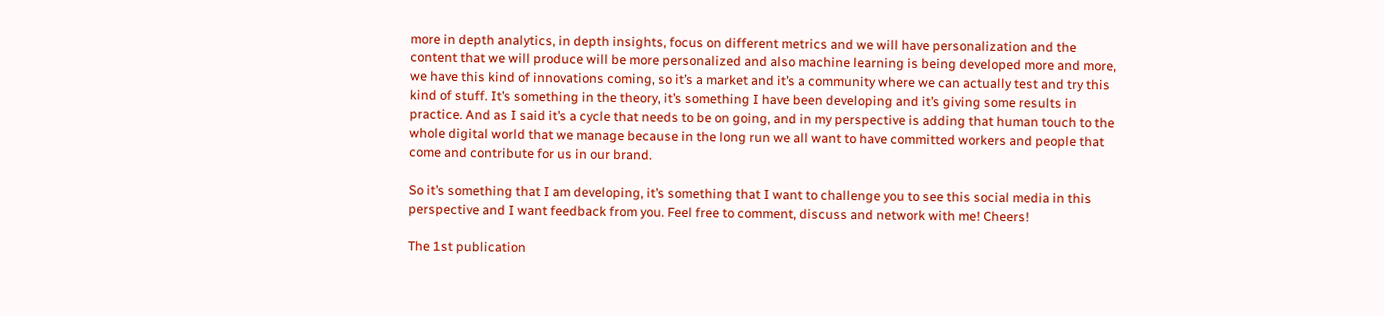more in depth analytics, in depth insights, focus on different metrics and we will have personalization and the content that we will produce will be more personalized and also machine learning is being developed more and more, we have this kind of innovations coming, so it’s a market and it’s a community where we can actually test and try this kind of stuff. It’s something in the theory, it’s something I have been developing and it’s giving some results in practice. And as I said it’s a cycle that needs to be on going, and in my perspective is adding that human touch to the whole digital world that we manage because in the long run we all want to have committed workers and people that come and contribute for us in our brand.

So it’s something that I am developing, it’s something that I want to challenge you to see this social media in this perspective and I want feedback from you. Feel free to comment, discuss and network with me! Cheers!

The 1st publication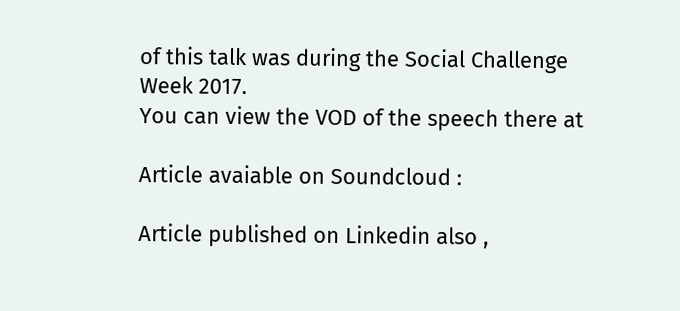of this talk was during the Social Challenge Week 2017.
You can view the VOD of the speech there at

Article avaiable on Soundcloud :

Article published on Linkedin also ,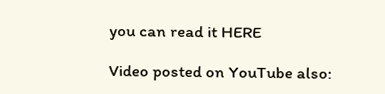you can read it HERE

Video posted on YouTube also: